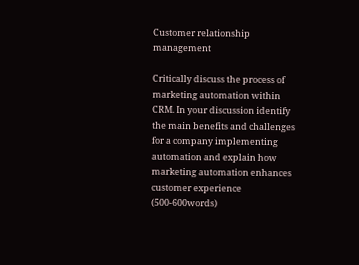Customer relationship management

Critically discuss the process of marketing automation within CRM. In your discussion identify the main benefits and challenges for a company implementing automation and explain how marketing automation enhances customer experience (500-600words)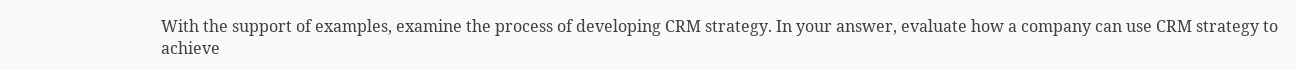With the support of examples, examine the process of developing CRM strategy. In your answer, evaluate how a company can use CRM strategy to achieve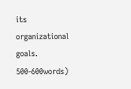its organizational goals. 500-600words)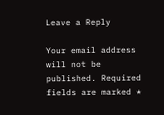Leave a Reply

Your email address will not be published. Required fields are marked *